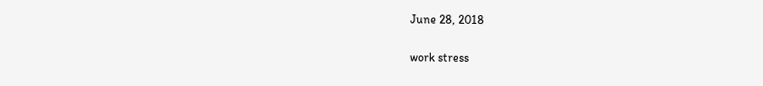June 28, 2018

work stress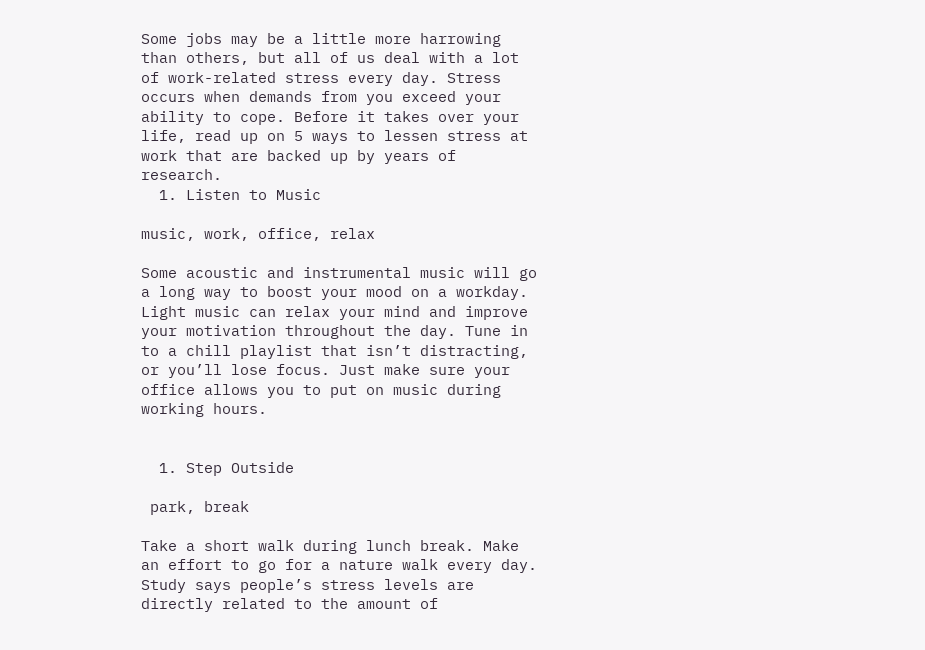Some jobs may be a little more harrowing than others, but all of us deal with a lot of work-related stress every day. Stress occurs when demands from you exceed your ability to cope. Before it takes over your life, read up on 5 ways to lessen stress at work that are backed up by years of research.
  1. Listen to Music

music, work, office, relax

Some acoustic and instrumental music will go a long way to boost your mood on a workday. Light music can relax your mind and improve your motivation throughout the day. Tune in to a chill playlist that isn’t distracting, or you’ll lose focus. Just make sure your office allows you to put on music during working hours.


  1. Step Outside

 park, break

Take a short walk during lunch break. Make an effort to go for a nature walk every day. Study says people’s stress levels are directly related to the amount of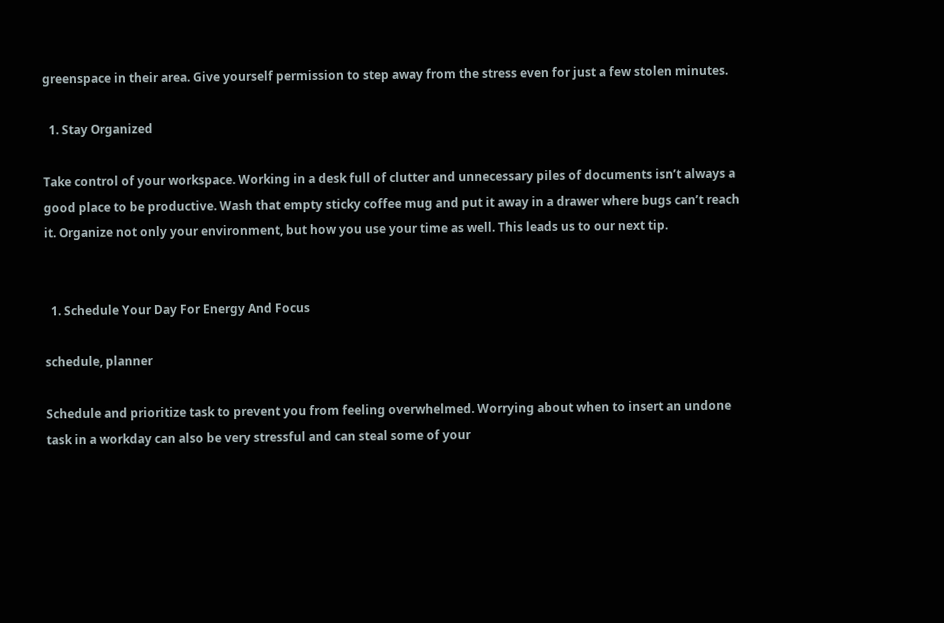greenspace in their area. Give yourself permission to step away from the stress even for just a few stolen minutes.

  1. Stay Organized

Take control of your workspace. Working in a desk full of clutter and unnecessary piles of documents isn’t always a good place to be productive. Wash that empty sticky coffee mug and put it away in a drawer where bugs can’t reach it. Organize not only your environment, but how you use your time as well. This leads us to our next tip.


  1. Schedule Your Day For Energy And Focus

schedule, planner

Schedule and prioritize task to prevent you from feeling overwhelmed. Worrying about when to insert an undone task in a workday can also be very stressful and can steal some of your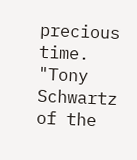precious time. "Tony Schwartz of the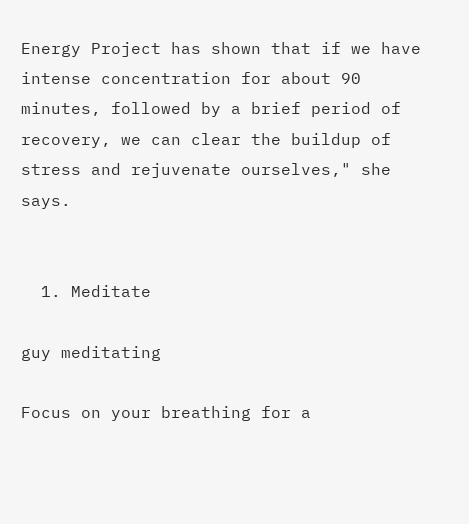Energy Project has shown that if we have intense concentration for about 90 minutes, followed by a brief period of recovery, we can clear the buildup of stress and rejuvenate ourselves," she says.


  1. Meditate

guy meditating

Focus on your breathing for a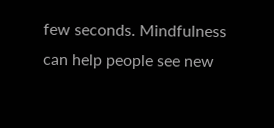few seconds. Mindfulness can help people see new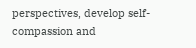perspectives, develop self-compassion and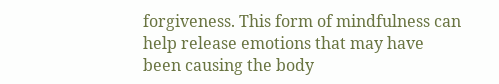forgiveness. This form of mindfulness can help release emotions that may have been causing the body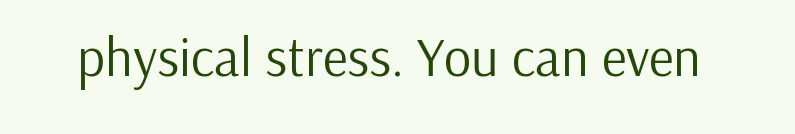physical stress. You can even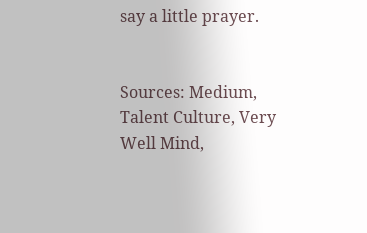say a little prayer.


Sources: Medium, Talent Culture, Very Well Mind,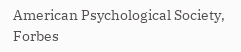American Psychological Society, Forbes